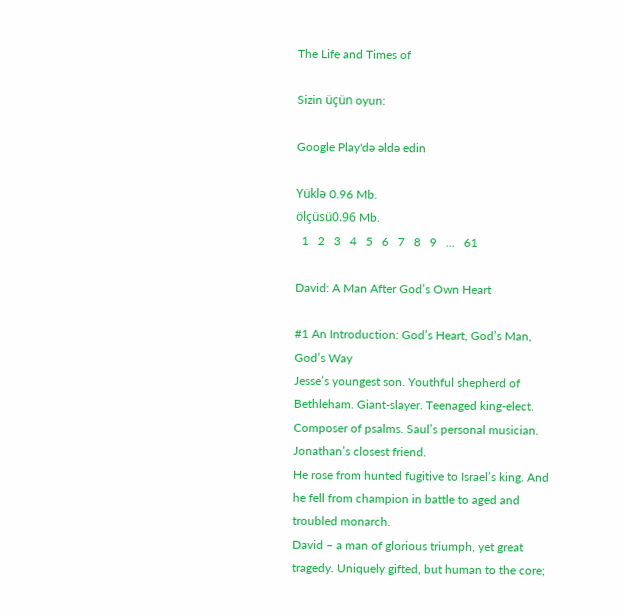The Life and Times of

Sizin üçün oyun:

Google Play'də əldə edin

Yüklə 0.96 Mb.
ölçüsü0.96 Mb.
  1   2   3   4   5   6   7   8   9   ...   61

David: A Man After God’s Own Heart

#1 An Introduction: God’s Heart, God’s Man, God’s Way
Jesse’s youngest son. Youthful shepherd of Bethleham. Giant-slayer. Teenaged king-elect. Composer of psalms. Saul’s personal musician. Jonathan’s closest friend.
He rose from hunted fugitive to Israel’s king. And he fell from champion in battle to aged and troubled monarch.
David – a man of glorious triumph, yet great tragedy. Uniquely gifted, but human to the core;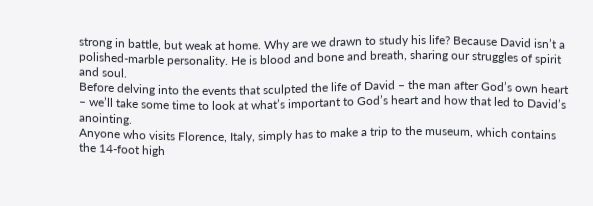strong in battle, but weak at home. Why are we drawn to study his life? Because David isn’t a polished-marble personality. He is blood and bone and breath, sharing our struggles of spirit and soul.
Before delving into the events that sculpted the life of David – the man after God’s own heart – we’ll take some time to look at what’s important to God’s heart and how that led to David’s anointing.
Anyone who visits Florence, Italy, simply has to make a trip to the museum, which contains the 14-foot high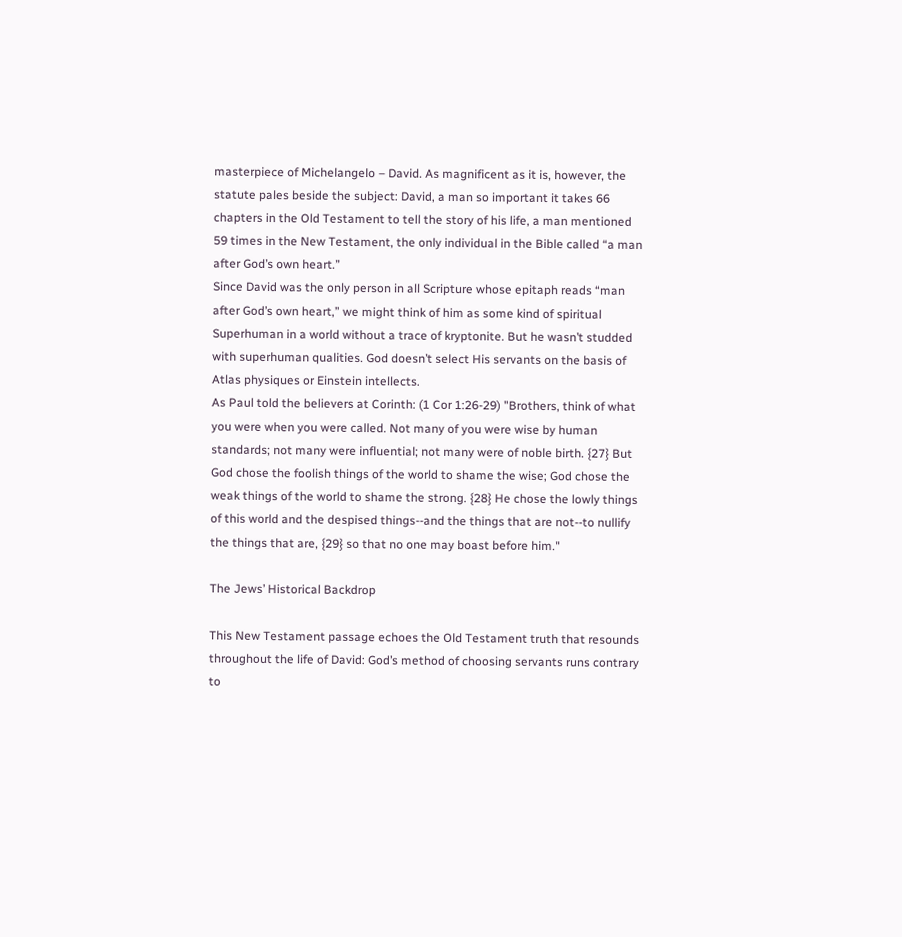masterpiece of Michelangelo – David. As magnificent as it is, however, the statute pales beside the subject: David, a man so important it takes 66 chapters in the Old Testament to tell the story of his life, a man mentioned 59 times in the New Testament, the only individual in the Bible called “a man after God’s own heart.”
Since David was the only person in all Scripture whose epitaph reads “man after God’s own heart,” we might think of him as some kind of spiritual Superhuman in a world without a trace of kryptonite. But he wasn’t studded with superhuman qualities. God doesn’t select His servants on the basis of Atlas physiques or Einstein intellects.
As Paul told the believers at Corinth: (1 Cor 1:26-29) "Brothers, think of what you were when you were called. Not many of you were wise by human standards; not many were influential; not many were of noble birth. {27} But God chose the foolish things of the world to shame the wise; God chose the weak things of the world to shame the strong. {28} He chose the lowly things of this world and the despised things--and the things that are not--to nullify the things that are, {29} so that no one may boast before him."

The Jews’ Historical Backdrop

This New Testament passage echoes the Old Testament truth that resounds throughout the life of David: God’s method of choosing servants runs contrary to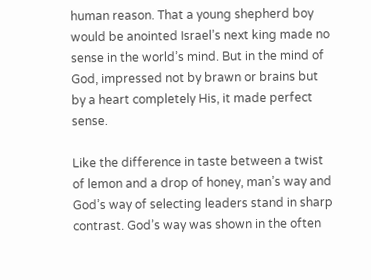human reason. That a young shepherd boy would be anointed Israel’s next king made no sense in the world’s mind. But in the mind of God, impressed not by brawn or brains but by a heart completely His, it made perfect sense.

Like the difference in taste between a twist of lemon and a drop of honey, man’s way and God’s way of selecting leaders stand in sharp contrast. God’s way was shown in the often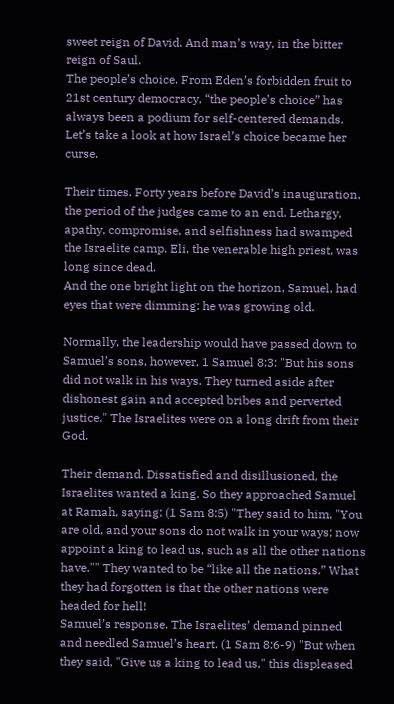sweet reign of David. And man’s way, in the bitter reign of Saul.
The people’s choice. From Eden’s forbidden fruit to 21st century democracy, “the people’s choice” has always been a podium for self-centered demands. Let’s take a look at how Israel’s choice became her curse.

Their times. Forty years before David’s inauguration, the period of the judges came to an end. Lethargy, apathy, compromise, and selfishness had swamped the Israelite camp. Eli, the venerable high priest, was long since dead.
And the one bright light on the horizon, Samuel, had eyes that were dimming: he was growing old.

Normally, the leadership would have passed down to Samuel’s sons, however, 1 Samuel 8:3: "But his sons did not walk in his ways. They turned aside after dishonest gain and accepted bribes and perverted justice." The Israelites were on a long drift from their God.

Their demand. Dissatisfied and disillusioned, the Israelites wanted a king. So they approached Samuel at Ramah, saying: (1 Sam 8:5) "They said to him, "You are old, and your sons do not walk in your ways; now appoint a king to lead us, such as all the other nations have."" They wanted to be “like all the nations.” What they had forgotten is that the other nations were headed for hell!
Samuel’s response. The Israelites’ demand pinned and needled Samuel’s heart. (1 Sam 8:6-9) "But when they said, "Give us a king to lead us," this displeased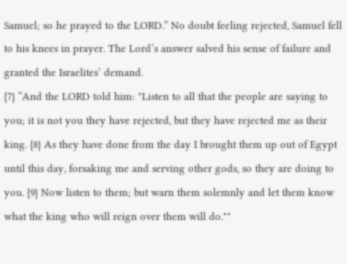Samuel; so he prayed to the LORD.” No doubt feeling rejected, Samuel fell to his knees in prayer. The Lord’s answer salved his sense of failure and granted the Israelites’ demand.
{7} “And the LORD told him: "Listen to all that the people are saying to you; it is not you they have rejected, but they have rejected me as their king. {8} As they have done from the day I brought them up out of Egypt until this day, forsaking me and serving other gods, so they are doing to you. {9} Now listen to them; but warn them solemnly and let them know what the king who will reign over them will do.""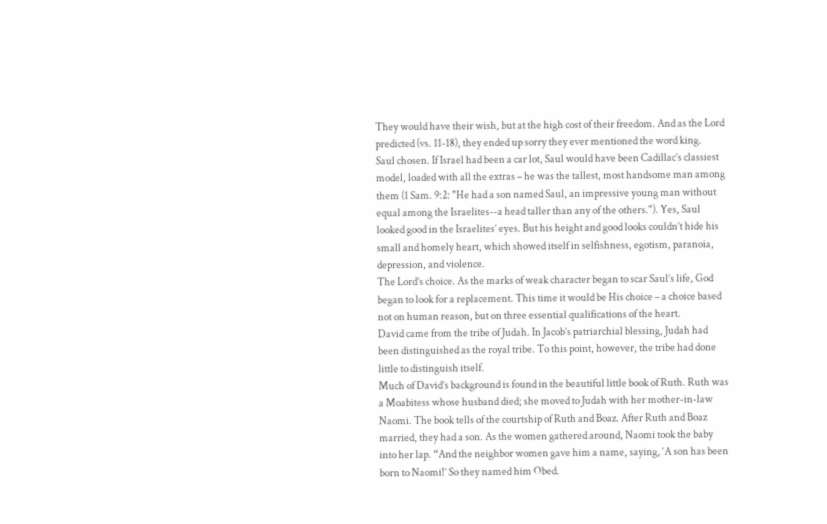They would have their wish, but at the high cost of their freedom. And as the Lord predicted (vs. 11-18), they ended up sorry they ever mentioned the word king.
Saul chosen. If Israel had been a car lot, Saul would have been Cadillac’s classiest model, loaded with all the extras – he was the tallest, most handsome man among them (1 Sam. 9:2: "He had a son named Saul, an impressive young man without equal among the Israelites--a head taller than any of the others."). Yes, Saul looked good in the Israelites’ eyes. But his height and good looks couldn’t hide his small and homely heart, which showed itself in selfishness, egotism, paranoia, depression, and violence.
The Lord’s choice. As the marks of weak character began to scar Saul’s life, God began to look for a replacement. This time it would be His choice – a choice based not on human reason, but on three essential qualifications of the heart.
David came from the tribe of Judah. In Jacob’s patriarchial blessing, Judah had been distinguished as the royal tribe. To this point, however, the tribe had done little to distinguish itself.
Much of David’s background is found in the beautiful little book of Ruth. Ruth was a Moabitess whose husband died; she moved to Judah with her mother-in-law Naomi. The book tells of the courtship of Ruth and Boaz. After Ruth and Boaz married, they had a son. As the women gathered around, Naomi took the baby into her lap. “And the neighbor women gave him a name, saying, ‘A son has been born to Naomi!’ So they named him Obed.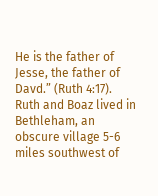He is the father of Jesse, the father of Davd.” (Ruth 4:17).
Ruth and Boaz lived in Bethleham, an obscure village 5-6 miles southwest of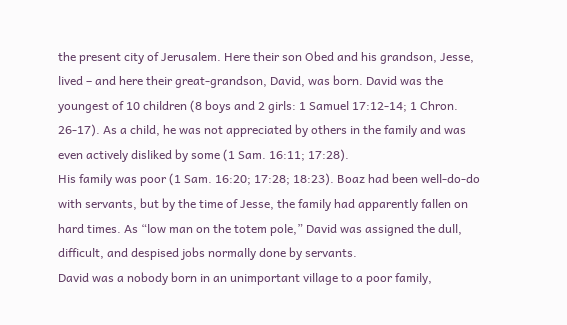the present city of Jerusalem. Here their son Obed and his grandson, Jesse, lived – and here their great-grandson, David, was born. David was the youngest of 10 children (8 boys and 2 girls: 1 Samuel 17:12-14; 1 Chron. 26-17). As a child, he was not appreciated by others in the family and was even actively disliked by some (1 Sam. 16:11; 17:28).
His family was poor (1 Sam. 16:20; 17:28; 18:23). Boaz had been well-do-do with servants, but by the time of Jesse, the family had apparently fallen on hard times. As “low man on the totem pole,” David was assigned the dull, difficult, and despised jobs normally done by servants.
David was a nobody born in an unimportant village to a poor family,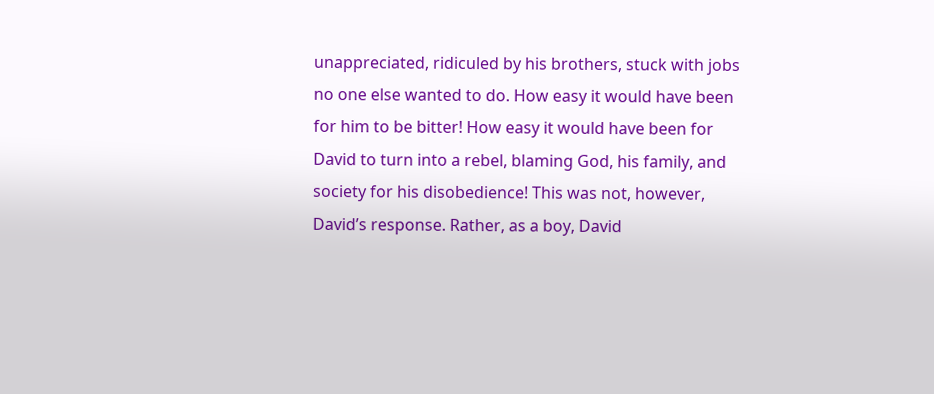unappreciated, ridiculed by his brothers, stuck with jobs no one else wanted to do. How easy it would have been for him to be bitter! How easy it would have been for David to turn into a rebel, blaming God, his family, and society for his disobedience! This was not, however, David’s response. Rather, as a boy, David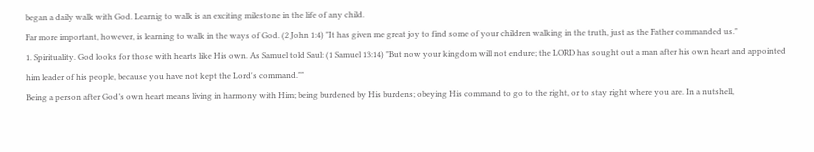began a daily walk with God. Learnig to walk is an exciting milestone in the life of any child.
Far more important, however, is learning to walk in the ways of God. (2 John 1:4) "It has given me great joy to find some of your children walking in the truth, just as the Father commanded us."
1. Spirituality. God looks for those with hearts like His own. As Samuel told Saul: (1 Samuel 13:14) "But now your kingdom will not endure; the LORD has sought out a man after his own heart and appointed him leader of his people, because you have not kept the Lord's command.""
Being a person after God’s own heart means living in harmony with Him; being burdened by His burdens; obeying His command to go to the right, or to stay right where you are. In a nutshell,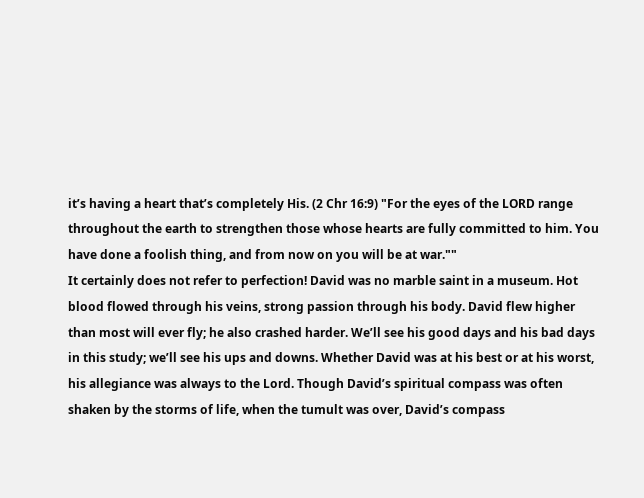it’s having a heart that’s completely His. (2 Chr 16:9) "For the eyes of the LORD range throughout the earth to strengthen those whose hearts are fully committed to him. You have done a foolish thing, and from now on you will be at war.""
It certainly does not refer to perfection! David was no marble saint in a museum. Hot blood flowed through his veins, strong passion through his body. David flew higher than most will ever fly; he also crashed harder. We’ll see his good days and his bad days in this study; we’ll see his ups and downs. Whether David was at his best or at his worst, his allegiance was always to the Lord. Though David’s spiritual compass was often shaken by the storms of life, when the tumult was over, David’s compass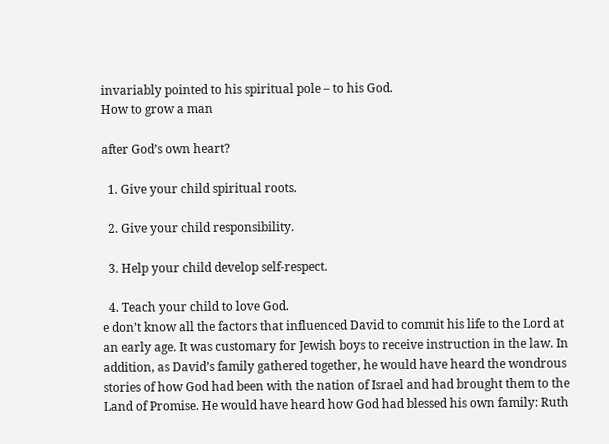invariably pointed to his spiritual pole – to his God.
How to grow a man

after God’s own heart?

  1. Give your child spiritual roots.

  2. Give your child responsibility.

  3. Help your child develop self-respect.

  4. Teach your child to love God.
e don’t know all the factors that influenced David to commit his life to the Lord at an early age. It was customary for Jewish boys to receive instruction in the law. In addition, as David’s family gathered together, he would have heard the wondrous stories of how God had been with the nation of Israel and had brought them to the Land of Promise. He would have heard how God had blessed his own family: Ruth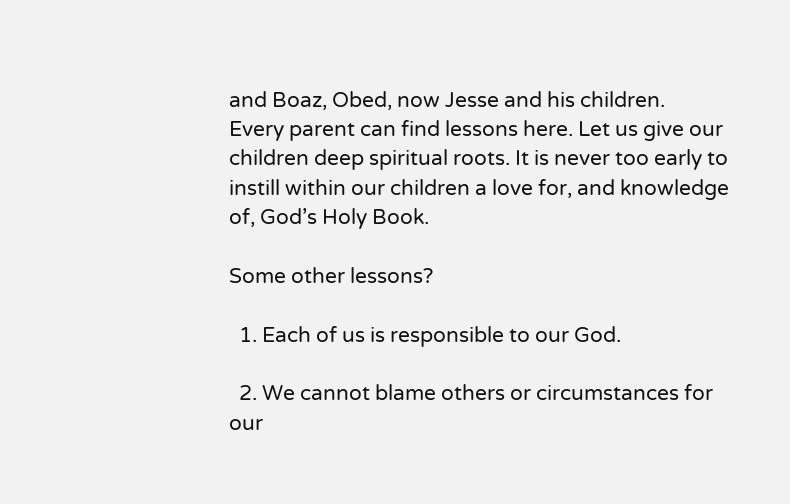and Boaz, Obed, now Jesse and his children.
Every parent can find lessons here. Let us give our children deep spiritual roots. It is never too early to instill within our children a love for, and knowledge of, God’s Holy Book.

Some other lessons?

  1. Each of us is responsible to our God.

  2. We cannot blame others or circumstances for our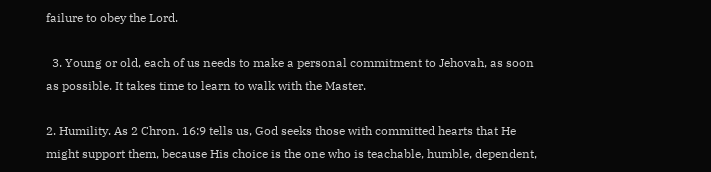failure to obey the Lord.

  3. Young or old, each of us needs to make a personal commitment to Jehovah, as soon as possible. It takes time to learn to walk with the Master.

2. Humility. As 2 Chron. 16:9 tells us, God seeks those with committed hearts that He might support them, because His choice is the one who is teachable, humble, dependent,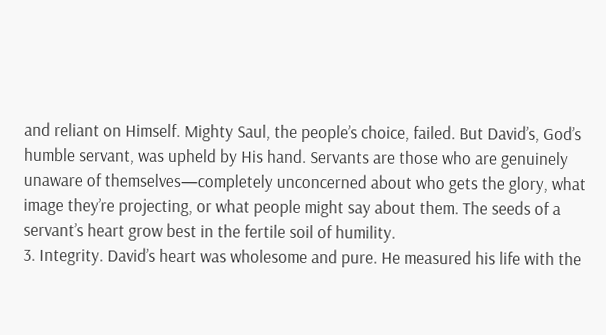and reliant on Himself. Mighty Saul, the people’s choice, failed. But David’s, God’s humble servant, was upheld by His hand. Servants are those who are genuinely unaware of themselves—completely unconcerned about who gets the glory, what image they’re projecting, or what people might say about them. The seeds of a servant’s heart grow best in the fertile soil of humility.
3. Integrity. David’s heart was wholesome and pure. He measured his life with the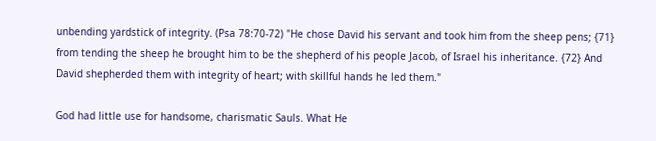unbending yardstick of integrity. (Psa 78:70-72) "He chose David his servant and took him from the sheep pens; {71} from tending the sheep he brought him to be the shepherd of his people Jacob, of Israel his inheritance. {72} And David shepherded them with integrity of heart; with skillful hands he led them."

God had little use for handsome, charismatic Sauls. What He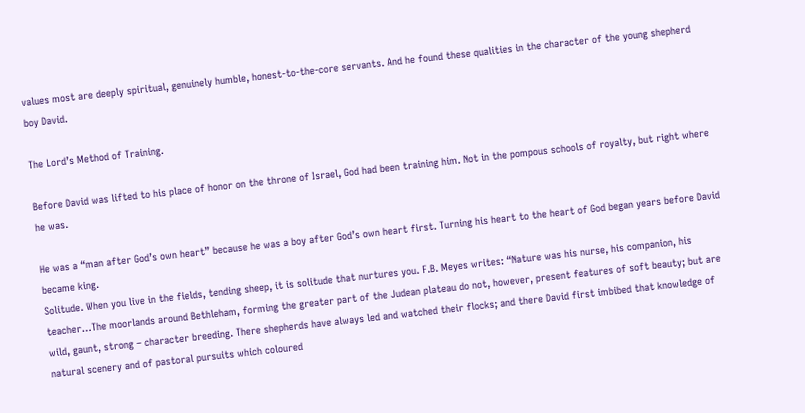values most are deeply spiritual, genuinely humble, honest-to-the-core servants. And he found these qualities in the character of the young shepherd boy David.

The Lord’s Method of Training.

Before David was lifted to his place of honor on the throne of Israel, God had been training him. Not in the pompous schools of royalty, but right where he was.

He was a “man after God’s own heart” because he was a boy after God’s own heart first. Turning his heart to the heart of God began years before David became king.
Solitude. When you live in the fields, tending sheep, it is solitude that nurtures you. F.B. Meyes writes: “Nature was his nurse, his companion, his teacher…The moorlands around Bethleham, forming the greater part of the Judean plateau do not, however, present features of soft beauty; but are wild, gaunt, strong – character breeding. There shepherds have always led and watched their flocks; and there David first imbibed that knowledge of natural scenery and of pastoral pursuits which coloured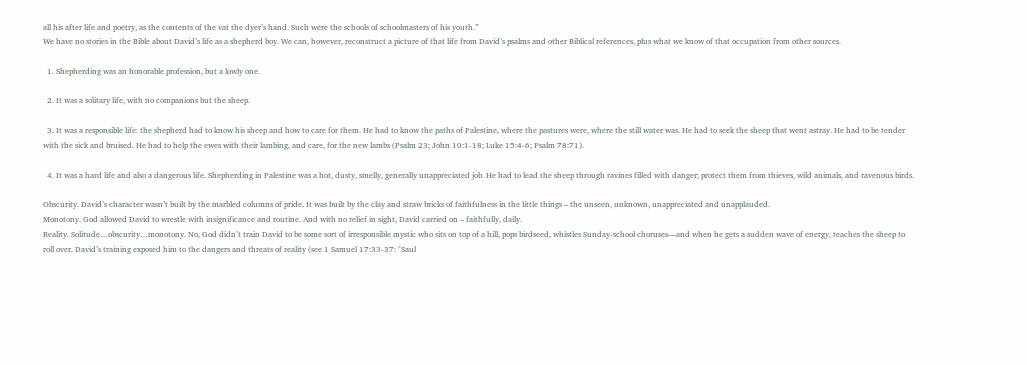all his after life and poetry, as the contents of the vat the dyer’s hand. Such were the schools of schoolmasters of his youth.”
We have no stories in the Bible about David’s life as a shepherd boy. We can, however, reconstruct a picture of that life from David’s psalms and other Biblical references, plus what we know of that occupation from other sources.

  1. Shepherding was an honorable profession, but a lowly one.

  2. It was a solitary life, with no companions but the sheep.

  3. It was a responsible life: the shepherd had to know his sheep and how to care for them. He had to know the paths of Palestine, where the pastures were, where the still water was. He had to seek the sheep that went astray. He had to be tender with the sick and bruised. He had to help the ewes with their lambing, and care, for the new lambs (Psalm 23; John 10:1-18; Luke 15:4-6; Psalm 78:71).

  4. It was a hard life and also a dangerous life. Shepherding in Palestine was a hot, dusty, smelly, generally unappreciated job. He had to lead the sheep through ravines filled with danger; protect them from thieves, wild animals, and ravenous birds.

Obscurity. David’s character wasn’t built by the marbled columns of pride. It was built by the clay and straw bricks of faithfulness in the little things – the unseen, unknown, unappreciated and unapplauded.
Monotony. God allowed David to wrestle with insignificance and routine. And with no relief in sight, David carried on – faithfully, daily.
Reality. Solitude…obscurity…monotony. No, God didn’t train David to be some sort of irresponsible mystic who sits on top of a hill, pops birdseed, whistles Sunday-school choruses—and when he gets a sudden wave of energy, teaches the sheep to roll over. David’s training exposed him to the dangers and threats of reality (see 1 Samuel 17:33-37: "Saul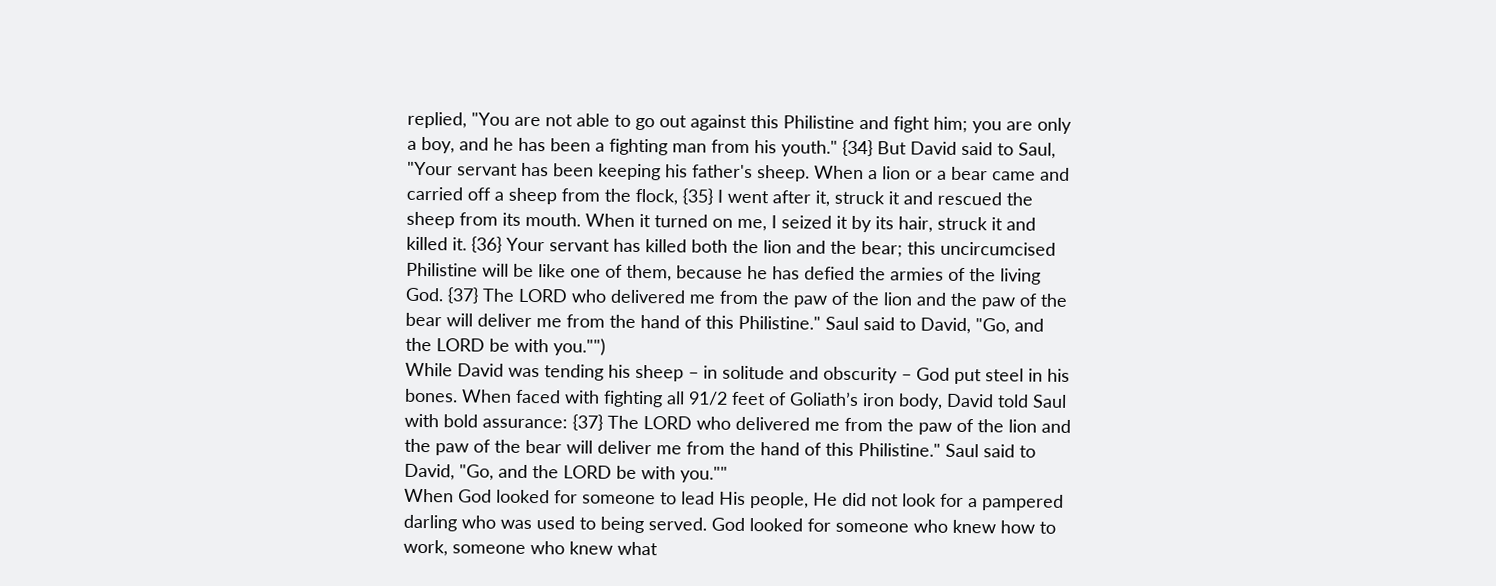replied, "You are not able to go out against this Philistine and fight him; you are only a boy, and he has been a fighting man from his youth." {34} But David said to Saul, "Your servant has been keeping his father's sheep. When a lion or a bear came and carried off a sheep from the flock, {35} I went after it, struck it and rescued the sheep from its mouth. When it turned on me, I seized it by its hair, struck it and killed it. {36} Your servant has killed both the lion and the bear; this uncircumcised Philistine will be like one of them, because he has defied the armies of the living God. {37} The LORD who delivered me from the paw of the lion and the paw of the bear will deliver me from the hand of this Philistine." Saul said to David, "Go, and the LORD be with you."")
While David was tending his sheep – in solitude and obscurity – God put steel in his bones. When faced with fighting all 91/2 feet of Goliath’s iron body, David told Saul with bold assurance: {37} The LORD who delivered me from the paw of the lion and the paw of the bear will deliver me from the hand of this Philistine." Saul said to David, "Go, and the LORD be with you.""
When God looked for someone to lead His people, He did not look for a pampered darling who was used to being served. God looked for someone who knew how to work, someone who knew what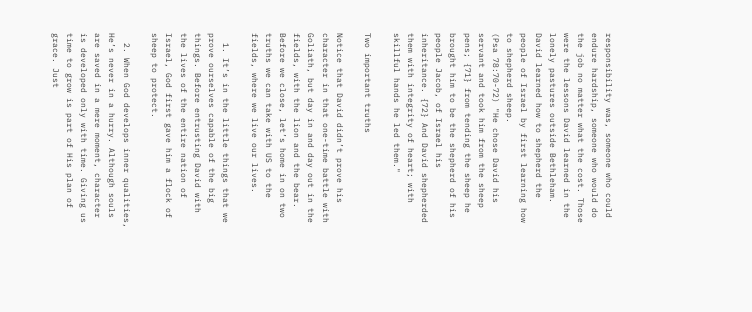responsibility was, someone who could endure hardship, someone who would do the job no matter what the cost. Those were the lessons David learned in the lonely pastures outside Bethleham. David learned how to shepherd the people of Israel by first learning how to shepherd sheep.
(Psa 78:70-72) "He chose David his servant and took him from the sheep pens; {71} from tending the sheep he brought him to be the shepherd of his people Jacob, of Israel his inheritance. {72} And David shepherded them with integrity of heart; with skillful hands he led them."

Two important truths

Notice that David didn’t prove his character in that one-time battle with Goliath, but day in and day out in the fields, with the lion and the bear. Before we close, let’s home in on two truths we can take with US to the fields, where we live our lives.

  1. It’s in the little things that we prove ourselves capable of the big things. Before entrusting David with the lives of the entire nation of Israel, God first gave him a flock of sheep to protect.

  2. When God develops inner qualities, He’s never in a hurry. Although souls are saved in a mere moment, character is developed only with time. Giving us time to grow is part of His plan of grace. Just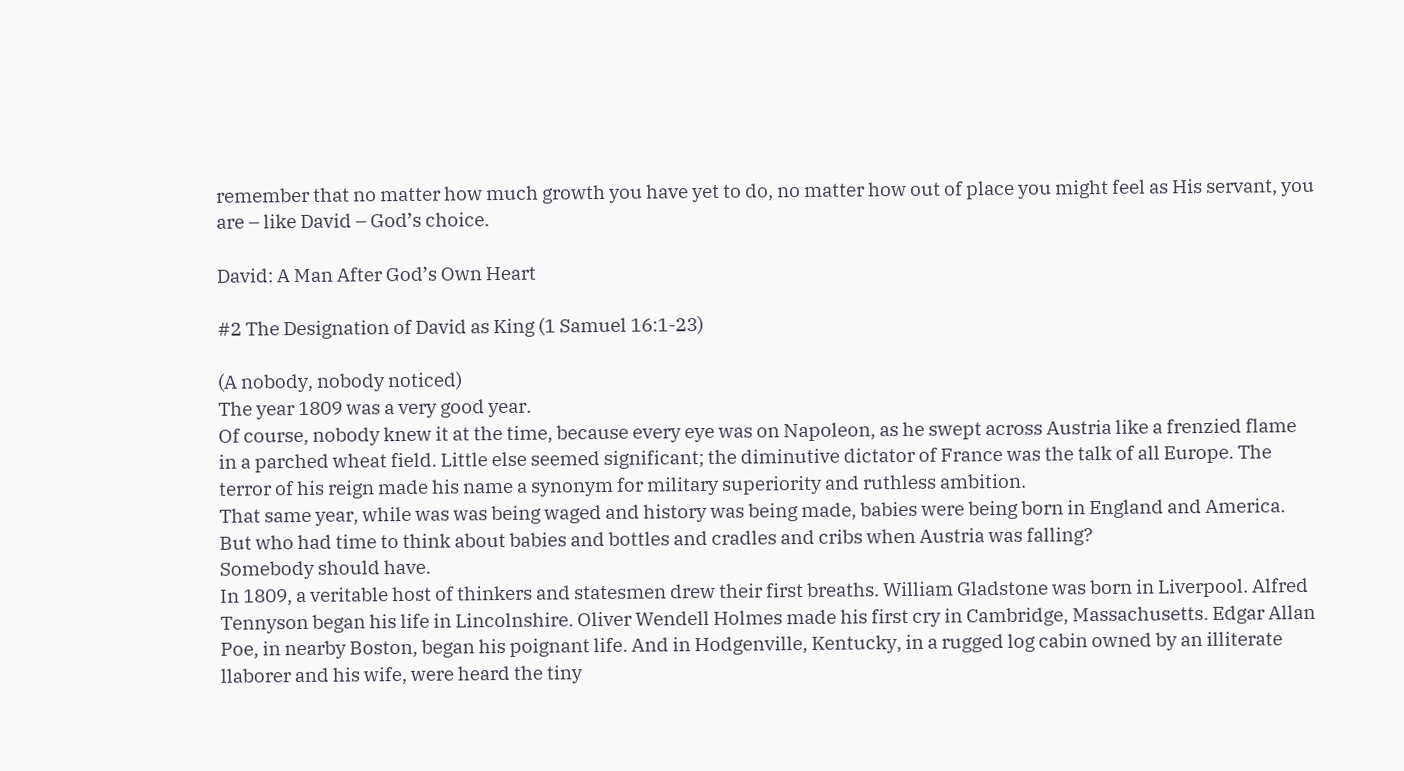remember that no matter how much growth you have yet to do, no matter how out of place you might feel as His servant, you are – like David – God’s choice.

David: A Man After God’s Own Heart

#2 The Designation of David as King (1 Samuel 16:1-23)

(A nobody, nobody noticed)
The year 1809 was a very good year.
Of course, nobody knew it at the time, because every eye was on Napoleon, as he swept across Austria like a frenzied flame in a parched wheat field. Little else seemed significant; the diminutive dictator of France was the talk of all Europe. The terror of his reign made his name a synonym for military superiority and ruthless ambition.
That same year, while was was being waged and history was being made, babies were being born in England and America. But who had time to think about babies and bottles and cradles and cribs when Austria was falling?
Somebody should have.
In 1809, a veritable host of thinkers and statesmen drew their first breaths. William Gladstone was born in Liverpool. Alfred Tennyson began his life in Lincolnshire. Oliver Wendell Holmes made his first cry in Cambridge, Massachusetts. Edgar Allan Poe, in nearby Boston, began his poignant life. And in Hodgenville, Kentucky, in a rugged log cabin owned by an illiterate llaborer and his wife, were heard the tiny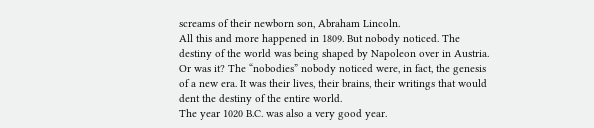screams of their newborn son, Abraham Lincoln.
All this and more happened in 1809. But nobody noticed. The destiny of the world was being shaped by Napoleon over in Austria. Or was it? The “nobodies” nobody noticed were, in fact, the genesis of a new era. It was their lives, their brains, their writings that would dent the destiny of the entire world.
The year 1020 B.C. was also a very good year.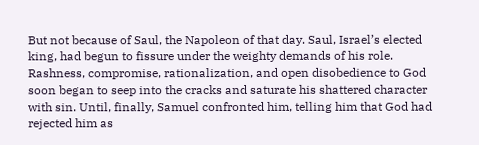But not because of Saul, the Napoleon of that day. Saul, Israel’s elected king, had begun to fissure under the weighty demands of his role. Rashness, compromise, rationalization, and open disobedience to God soon began to seep into the cracks and saturate his shattered character with sin. Until, finally, Samuel confronted him, telling him that God had rejected him as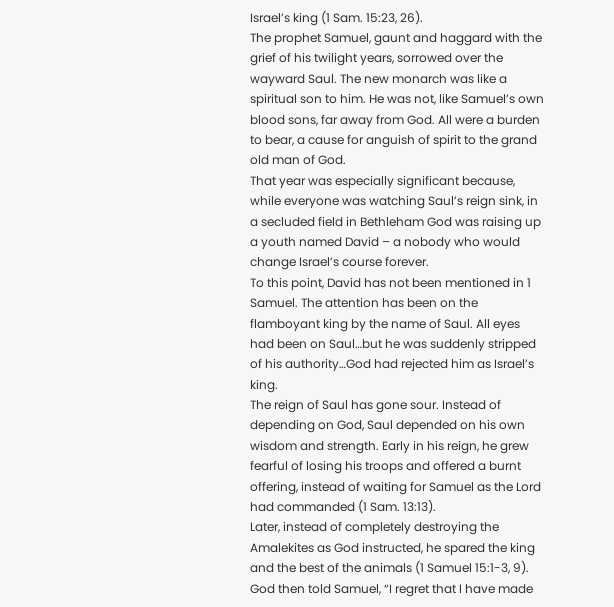Israel’s king (1 Sam. 15:23, 26).
The prophet Samuel, gaunt and haggard with the grief of his twilight years, sorrowed over the wayward Saul. The new monarch was like a spiritual son to him. He was not, like Samuel’s own blood sons, far away from God. All were a burden to bear, a cause for anguish of spirit to the grand old man of God.
That year was especially significant because, while everyone was watching Saul’s reign sink, in a secluded field in Bethleham God was raising up a youth named David – a nobody who would change Israel’s course forever.
To this point, David has not been mentioned in 1 Samuel. The attention has been on the flamboyant king by the name of Saul. All eyes had been on Saul…but he was suddenly stripped of his authority…God had rejected him as Israel’s king.
The reign of Saul has gone sour. Instead of depending on God, Saul depended on his own wisdom and strength. Early in his reign, he grew fearful of losing his troops and offered a burnt offering, instead of waiting for Samuel as the Lord had commanded (1 Sam. 13:13).
Later, instead of completely destroying the Amalekites as God instructed, he spared the king and the best of the animals (1 Samuel 15:1-3, 9). God then told Samuel, “I regret that I have made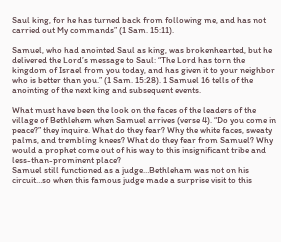Saul king, for he has turned back from following me, and has not carried out My commands” (1 Sam. 15:11).

Samuel, who had anointed Saul as king, was brokenhearted, but he delivered the Lord’s message to Saul: “The Lord has torn the kingdom of Israel from you today, and has given it to your neighbor who is better than you.” (1 Sam. 15:28). 1 Samuel 16 tells of the anointing of the next king and subsequent events.

What must have been the look on the faces of the leaders of the village of Bethlehem when Samuel arrives (verse 4). “Do you come in peace?” they inquire. What do they fear? Why the white faces, sweaty palms, and trembling knees? What do they fear from Samuel? Why would a prophet come out of his way to this insignificant tribe and less-than-prominent place?
Samuel still functioned as a judge…Bethleham was not on his circuit…so when this famous judge made a surprise visit to this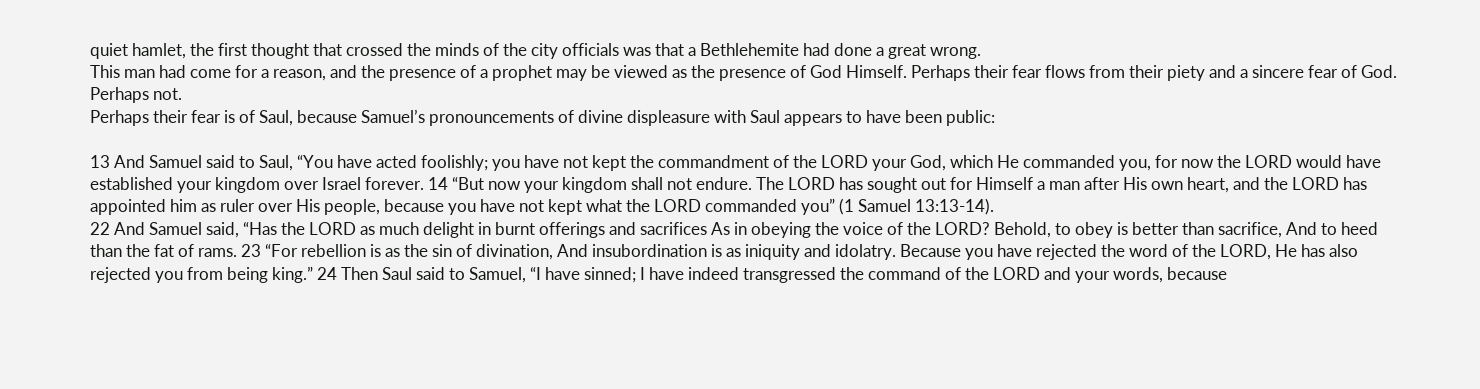quiet hamlet, the first thought that crossed the minds of the city officials was that a Bethlehemite had done a great wrong.
This man had come for a reason, and the presence of a prophet may be viewed as the presence of God Himself. Perhaps their fear flows from their piety and a sincere fear of God. Perhaps not.
Perhaps their fear is of Saul, because Samuel’s pronouncements of divine displeasure with Saul appears to have been public:

13 And Samuel said to Saul, “You have acted foolishly; you have not kept the commandment of the LORD your God, which He commanded you, for now the LORD would have established your kingdom over Israel forever. 14 “But now your kingdom shall not endure. The LORD has sought out for Himself a man after His own heart, and the LORD has appointed him as ruler over His people, because you have not kept what the LORD commanded you” (1 Samuel 13:13-14).
22 And Samuel said, “Has the LORD as much delight in burnt offerings and sacrifices As in obeying the voice of the LORD? Behold, to obey is better than sacrifice, And to heed than the fat of rams. 23 “For rebellion is as the sin of divination, And insubordination is as iniquity and idolatry. Because you have rejected the word of the LORD, He has also rejected you from being king.” 24 Then Saul said to Samuel, “I have sinned; I have indeed transgressed the command of the LORD and your words, because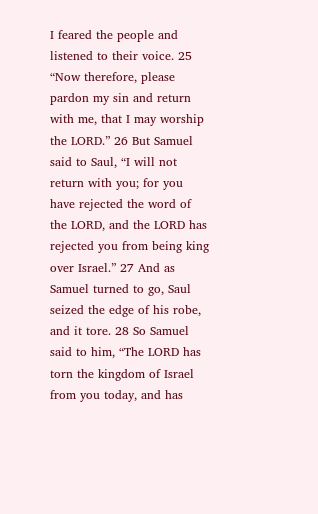I feared the people and listened to their voice. 25 “Now therefore, please pardon my sin and return with me, that I may worship the LORD.” 26 But Samuel said to Saul, “I will not return with you; for you have rejected the word of the LORD, and the LORD has rejected you from being king over Israel.” 27 And as Samuel turned to go, Saul seized the edge of his robe, and it tore. 28 So Samuel said to him, “The LORD has torn the kingdom of Israel from you today, and has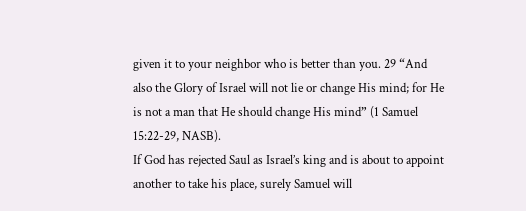given it to your neighbor who is better than you. 29 “And also the Glory of Israel will not lie or change His mind; for He is not a man that He should change His mind” (1 Samuel 15:22-29, NASB).
If God has rejected Saul as Israel’s king and is about to appoint another to take his place, surely Samuel will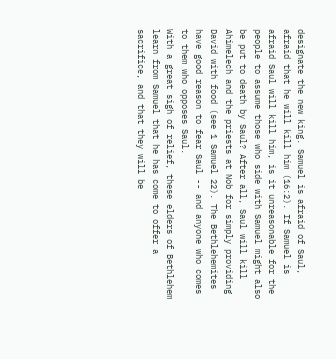designate the new king. Samuel is afraid of Saul, afraid that he will kill him (16:2). If Samuel is afraid Saul will kill him, is it unreasonable for the people to assume those who side with Samuel might also be put to death by Saul? After all, Saul will kill Ahimelech and the priests at Nob for simply providing David with food (see 1 Samuel 22). The Bethlehemites have good reason to fear Saul -- and anyone who comes to them who opposes Saul.
With a great sigh of relief, these elders of Bethlehem learn from Samuel that he has come to offer a sacrifice, and that they will be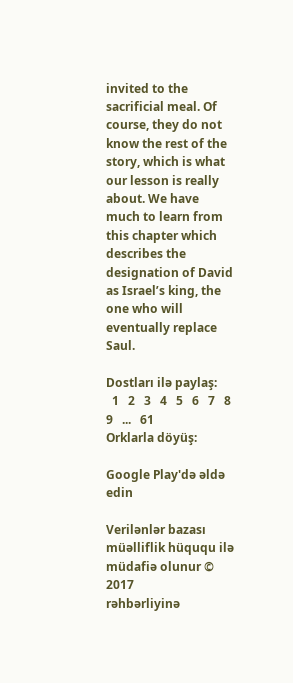invited to the sacrificial meal. Of course, they do not know the rest of the story, which is what our lesson is really about. We have much to learn from this chapter which describes the designation of David as Israel’s king, the one who will eventually replace Saul.

Dostları ilə paylaş:
  1   2   3   4   5   6   7   8   9   ...   61
Orklarla döyüş:

Google Play'də əldə edin

Verilənlər bazası müəlliflik hüququ ilə müdafiə olunur © 2017
rəhbərliyinə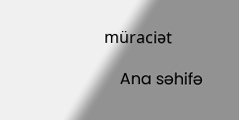müraciət

    Ana səhifə